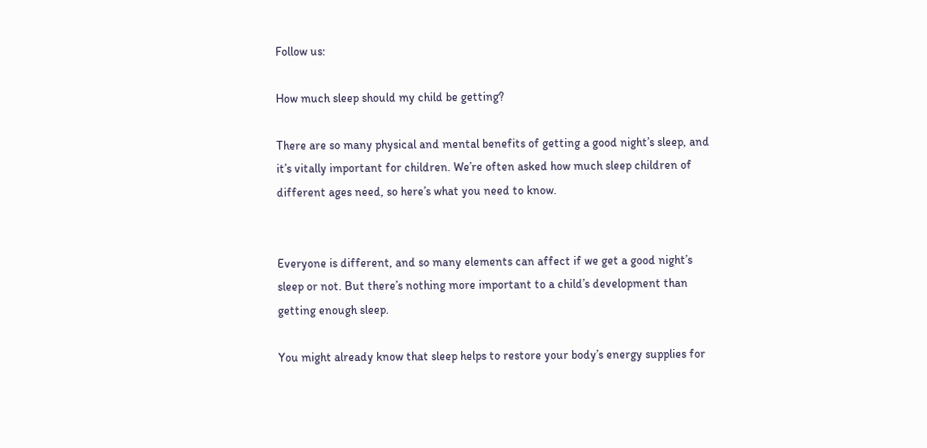Follow us:

How much sleep should my child be getting?

There are so many physical and mental benefits of getting a good night’s sleep, and it’s vitally important for children. We’re often asked how much sleep children of different ages need, so here’s what you need to know.


Everyone is different, and so many elements can affect if we get a good night’s sleep or not. But there’s nothing more important to a child’s development than getting enough sleep.

You might already know that sleep helps to restore your body’s energy supplies for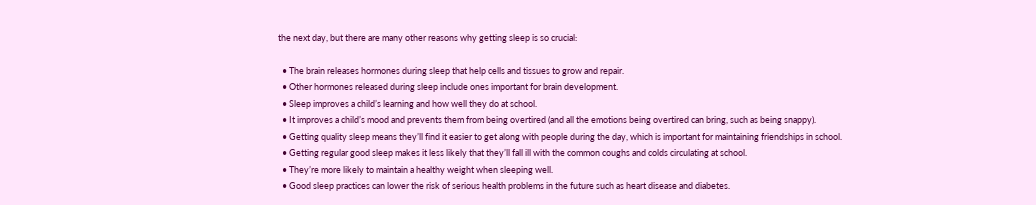the next day, but there are many other reasons why getting sleep is so crucial:

  • The brain releases hormones during sleep that help cells and tissues to grow and repair.
  • Other hormones released during sleep include ones important for brain development.
  • Sleep improves a child’s learning and how well they do at school.
  • It improves a child’s mood and prevents them from being overtired (and all the emotions being overtired can bring, such as being snappy).
  • Getting quality sleep means they’ll find it easier to get along with people during the day, which is important for maintaining friendships in school.
  • Getting regular good sleep makes it less likely that they’ll fall ill with the common coughs and colds circulating at school.
  • They’re more likely to maintain a healthy weight when sleeping well.
  • Good sleep practices can lower the risk of serious health problems in the future such as heart disease and diabetes.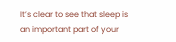It’s clear to see that sleep is an important part of your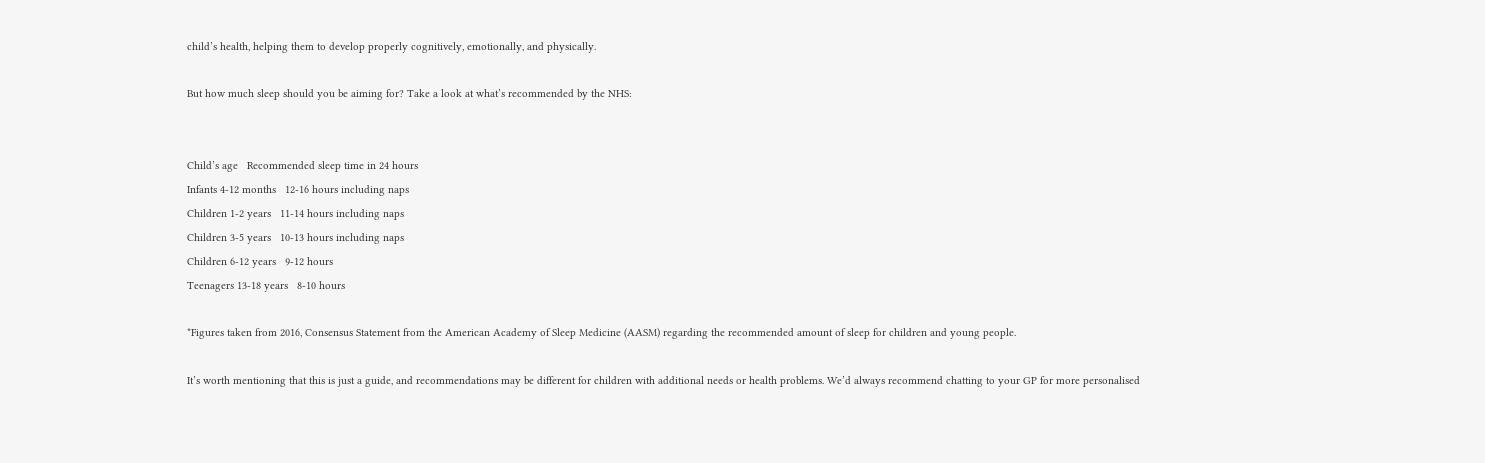child’s health, helping them to develop properly cognitively, emotionally, and physically.

But how much sleep should you be aiming for? Take a look at what’s recommended by the NHS:


Child’s age   Recommended sleep time in 24 hours
Infants 4-12 months   12-16 hours including naps
Children 1-2 years   11-14 hours including naps
Children 3-5 years   10-13 hours including naps
Children 6-12 years   9-12 hours
Teenagers 13-18 years   8-10 hours

*Figures taken from 2016, Consensus Statement from the American Academy of Sleep Medicine (AASM) regarding the recommended amount of sleep for children and young people.

It’s worth mentioning that this is just a guide, and recommendations may be different for children with additional needs or health problems. We’d always recommend chatting to your GP for more personalised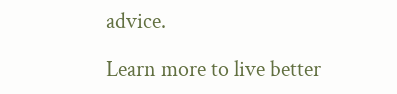advice.

Learn more to live better